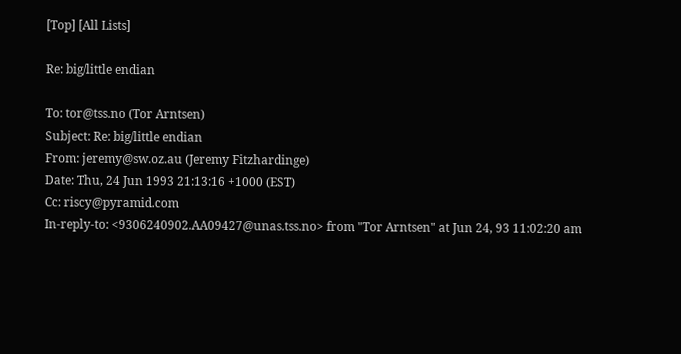[Top] [All Lists]

Re: big/little endian

To: tor@tss.no (Tor Arntsen)
Subject: Re: big/little endian
From: jeremy@sw.oz.au (Jeremy Fitzhardinge)
Date: Thu, 24 Jun 1993 21:13:16 +1000 (EST)
Cc: riscy@pyramid.com
In-reply-to: <9306240902.AA09427@unas.tss.no> from "Tor Arntsen" at Jun 24, 93 11:02:20 am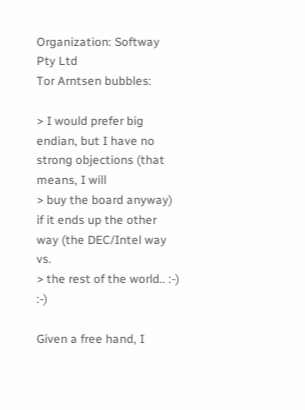Organization: Softway Pty Ltd
Tor Arntsen bubbles:

> I would prefer big endian, but I have no strong objections (that means, I will
> buy the board anyway) if it ends up the other way (the DEC/Intel way vs.
> the rest of the world.. :-) :-)

Given a free hand, I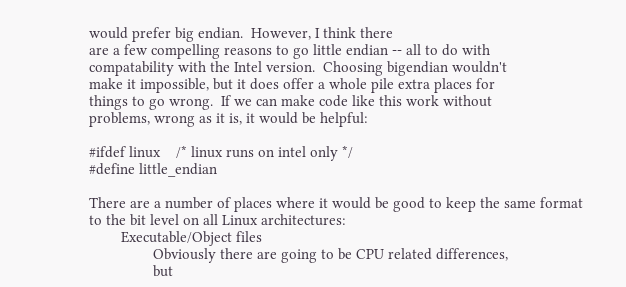would prefer big endian.  However, I think there
are a few compelling reasons to go little endian -- all to do with
compatability with the Intel version.  Choosing bigendian wouldn't
make it impossible, but it does offer a whole pile extra places for
things to go wrong.  If we can make code like this work without
problems, wrong as it is, it would be helpful:

#ifdef linux    /* linux runs on intel only */
#define little_endian

There are a number of places where it would be good to keep the same format
to the bit level on all Linux architectures:
        Executable/Object files
                Obviously there are going to be CPU related differences,
                but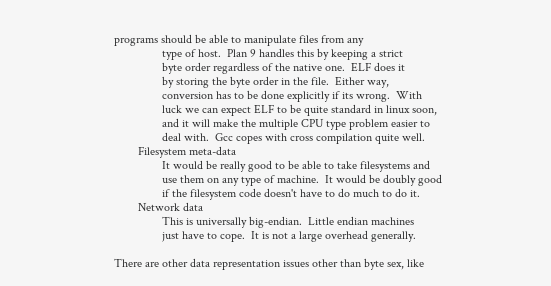programs should be able to manipulate files from any
                type of host.  Plan 9 handles this by keeping a strict
                byte order regardless of the native one.  ELF does it
                by storing the byte order in the file.  Either way,
                conversion has to be done explicitly if its wrong.  With
                luck we can expect ELF to be quite standard in linux soon,
                and it will make the multiple CPU type problem easier to
                deal with.  Gcc copes with cross compilation quite well.
        Filesystem meta-data
                It would be really good to be able to take filesystems and
                use them on any type of machine.  It would be doubly good
                if the filesystem code doesn't have to do much to do it.
        Network data
                This is universally big-endian.  Little endian machines
                just have to cope.  It is not a large overhead generally.

There are other data representation issues other than byte sex, like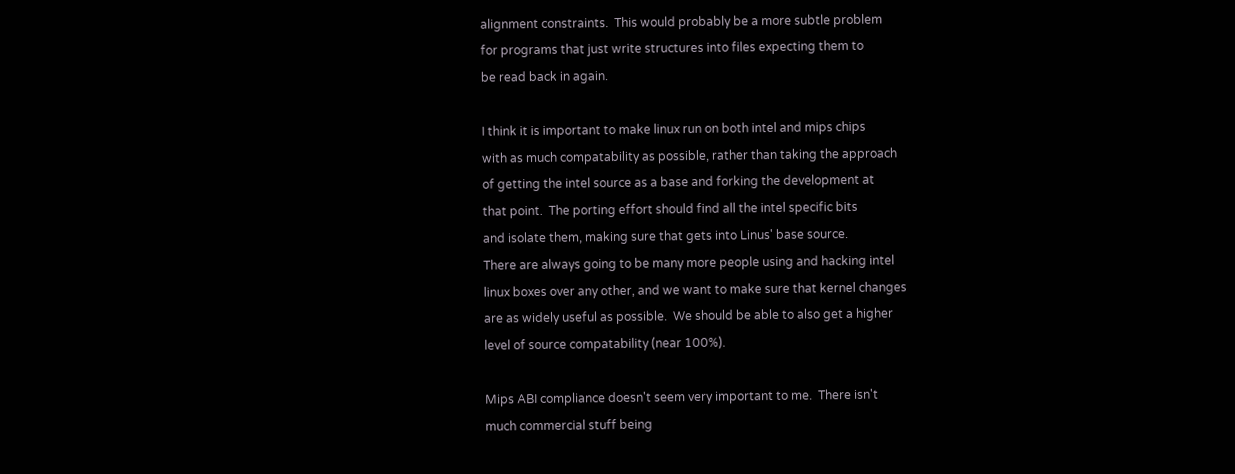alignment constraints.  This would probably be a more subtle problem
for programs that just write structures into files expecting them to
be read back in again.

I think it is important to make linux run on both intel and mips chips
with as much compatability as possible, rather than taking the approach
of getting the intel source as a base and forking the development at
that point.  The porting effort should find all the intel specific bits
and isolate them, making sure that gets into Linus' base source.
There are always going to be many more people using and hacking intel
linux boxes over any other, and we want to make sure that kernel changes
are as widely useful as possible.  We should be able to also get a higher
level of source compatability (near 100%).

Mips ABI compliance doesn't seem very important to me.  There isn't
much commercial stuff being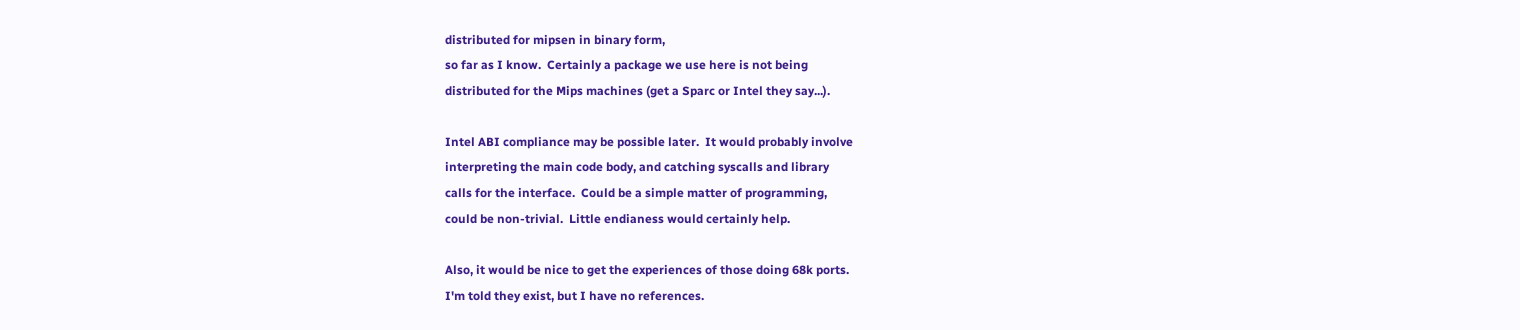distributed for mipsen in binary form,
so far as I know.  Certainly a package we use here is not being
distributed for the Mips machines (get a Sparc or Intel they say...).

Intel ABI compliance may be possible later.  It would probably involve
interpreting the main code body, and catching syscalls and library
calls for the interface.  Could be a simple matter of programming,
could be non-trivial.  Little endianess would certainly help.

Also, it would be nice to get the experiences of those doing 68k ports.
I'm told they exist, but I have no references.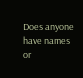Does anyone have names
or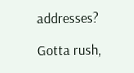addresses?

Gotta rush,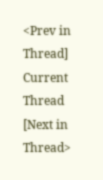<Prev in Thread] Current Thread [Next in Thread>